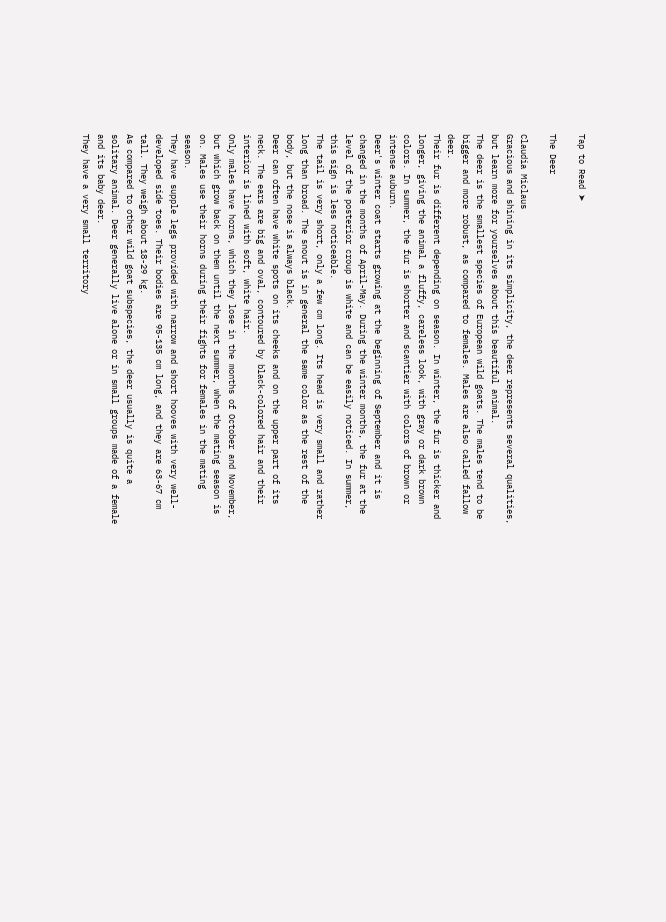Tap to Read ➤

The Deer

Claudia Miclaus
Gracious and shining in its simplicity, the deer represents several qualities, but learn more for yourselves about this beautiful animal.
The deer is the smallest species of European wild goats. The males tend to be bigger and more robust, as compared to females. Males are also called fallow deer.
Their fur is different depending on season. In winter, the fur is thicker and longer, giving the animal a fluffy, careless look, with gray or dark brown colors. In summer, the fur is shorter and scantier with colors of brown or intense auburn.
Deer's winter coat starts growing at the beginning of September and it is changed in the months of April-May. During the winter months, the fur at the level of the posterior croup is white and can be easily noticed. In summer, this sign is less noticeable.
The tail is very short, only a few cm long. Its head is very small and rather long than broad. The snout is in general the same color as the rest of the body, but the nose is always black.
Deer can often have white spots on its cheeks and on the upper part of its neck. The ears are big and oval, contoured by black-colored hair and their interior is lined with soft, white hair.
Only males have horns, which they lose in the months of October and November, but which grow back on them until the next summer, when the mating season is on. Males use their horns during their fights for females in the mating season.
They have supple legs provided with narrow and short hooves with very well-developed side toes. Their bodies are 95-135 cm long, and they are 63-67 cm tall. They weigh about 18-29 kg.
As compared to other wild goat subspecies, the deer usually is quite a solitary animal. Deer generally live alone or in small groups made of a female and its baby deer.
They have a very small territory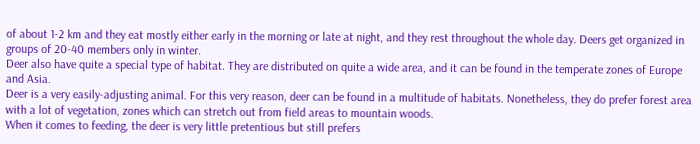of about 1-2 km and they eat mostly either early in the morning or late at night, and they rest throughout the whole day. Deers get organized in groups of 20-40 members only in winter.
Deer also have quite a special type of habitat. They are distributed on quite a wide area, and it can be found in the temperate zones of Europe and Asia.
Deer is a very easily-adjusting animal. For this very reason, deer can be found in a multitude of habitats. Nonetheless, they do prefer forest area with a lot of vegetation, zones which can stretch out from field areas to mountain woods.
When it comes to feeding, the deer is very little pretentious but still prefers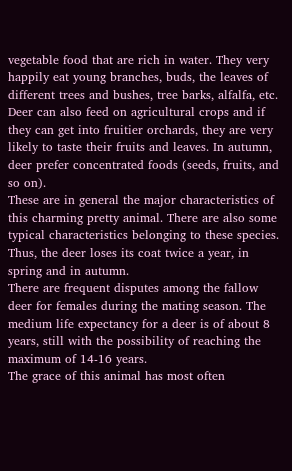vegetable food that are rich in water. They very happily eat young branches, buds, the leaves of different trees and bushes, tree barks, alfalfa, etc.
Deer can also feed on agricultural crops and if they can get into fruitier orchards, they are very likely to taste their fruits and leaves. In autumn, deer prefer concentrated foods (seeds, fruits, and so on).
These are in general the major characteristics of this charming pretty animal. There are also some typical characteristics belonging to these species. Thus, the deer loses its coat twice a year, in spring and in autumn.
There are frequent disputes among the fallow deer for females during the mating season. The medium life expectancy for a deer is of about 8 years, still with the possibility of reaching the maximum of 14-16 years.
The grace of this animal has most often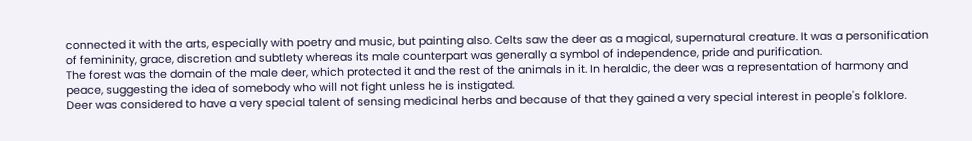connected it with the arts, especially with poetry and music, but painting also. Celts saw the deer as a magical, supernatural creature. It was a personification of femininity, grace, discretion and subtlety whereas its male counterpart was generally a symbol of independence, pride and purification.
The forest was the domain of the male deer, which protected it and the rest of the animals in it. In heraldic, the deer was a representation of harmony and peace, suggesting the idea of somebody who will not fight unless he is instigated.
Deer was considered to have a very special talent of sensing medicinal herbs and because of that they gained a very special interest in people's folklore.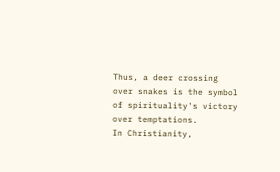Thus, a deer crossing over snakes is the symbol of spirituality's victory over temptations.
In Christianity,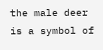the male deer is a symbol of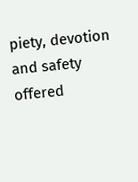piety, devotion and safety offered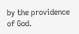by the providence of God.